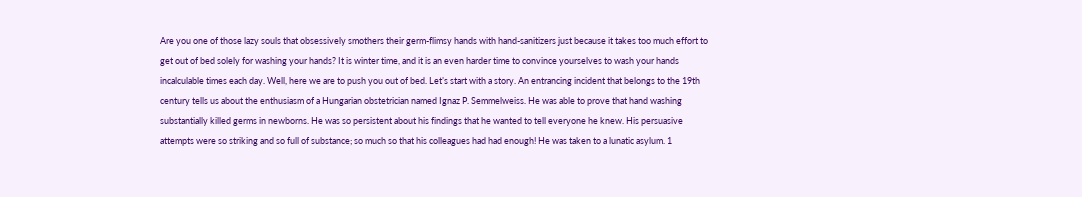Are you one of those lazy souls that obsessively smothers their germ-flimsy hands with hand-sanitizers just because it takes too much effort to get out of bed solely for washing your hands? It is winter time, and it is an even harder time to convince yourselves to wash your hands incalculable times each day. Well, here we are to push you out of bed. Let’s start with a story. An entrancing incident that belongs to the 19th century tells us about the enthusiasm of a Hungarian obstetrician named Ignaz P. Semmelweiss. He was able to prove that hand washing substantially killed germs in newborns. He was so persistent about his findings that he wanted to tell everyone he knew. His persuasive attempts were so striking and so full of substance; so much so that his colleagues had had enough! He was taken to a lunatic asylum. 1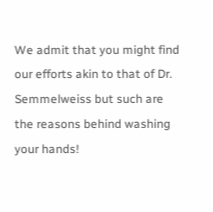We admit that you might find our efforts akin to that of Dr. Semmelweiss but such are the reasons behind washing your hands!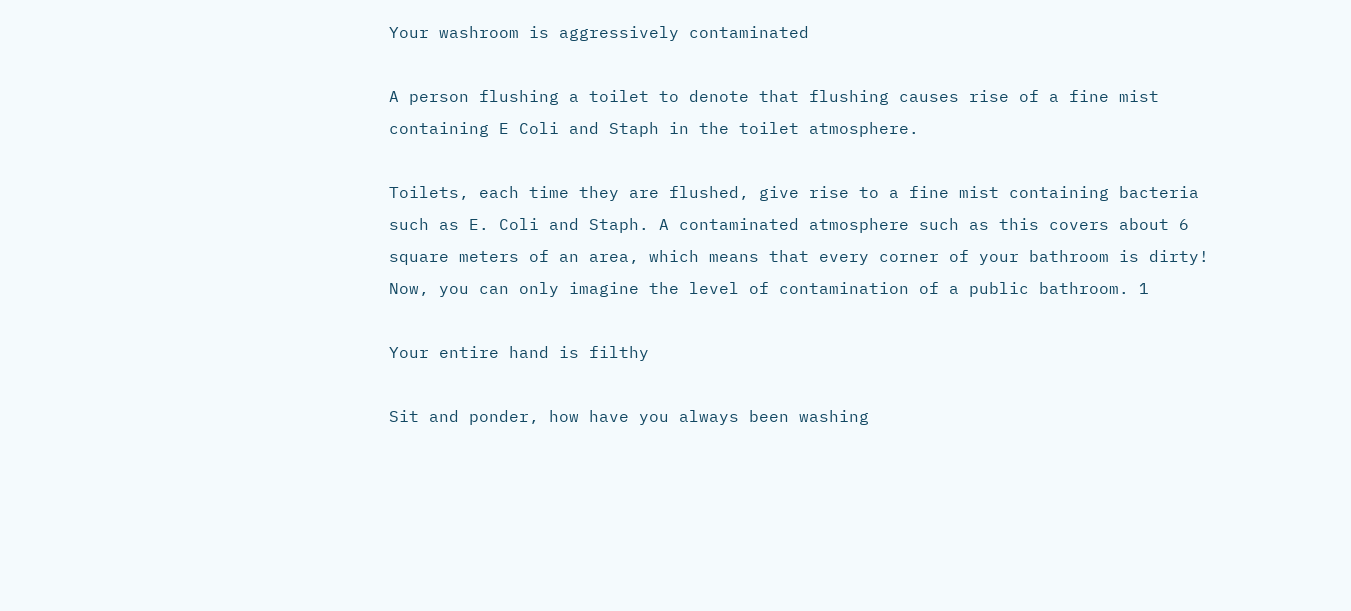Your washroom is aggressively contaminated

A person flushing a toilet to denote that flushing causes rise of a fine mist containing E Coli and Staph in the toilet atmosphere.

Toilets, each time they are flushed, give rise to a fine mist containing bacteria such as E. Coli and Staph. A contaminated atmosphere such as this covers about 6 square meters of an area, which means that every corner of your bathroom is dirty! Now, you can only imagine the level of contamination of a public bathroom. 1

Your entire hand is filthy

Sit and ponder, how have you always been washing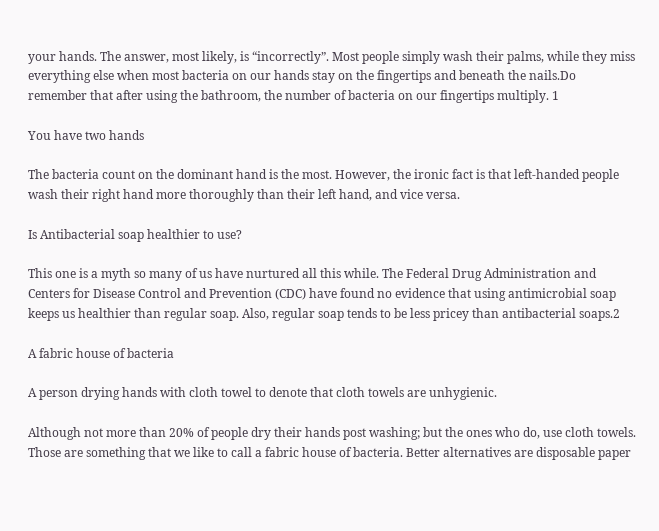your hands. The answer, most likely, is “incorrectly”. Most people simply wash their palms, while they miss everything else when most bacteria on our hands stay on the fingertips and beneath the nails.Do remember that after using the bathroom, the number of bacteria on our fingertips multiply. 1

You have two hands

The bacteria count on the dominant hand is the most. However, the ironic fact is that left-handed people wash their right hand more thoroughly than their left hand, and vice versa.

Is Antibacterial soap healthier to use?

This one is a myth so many of us have nurtured all this while. The Federal Drug Administration and Centers for Disease Control and Prevention (CDC) have found no evidence that using antimicrobial soap keeps us healthier than regular soap. Also, regular soap tends to be less pricey than antibacterial soaps.2

A fabric house of bacteria

A person drying hands with cloth towel to denote that cloth towels are unhygienic.

Although not more than 20% of people dry their hands post washing; but the ones who do, use cloth towels. Those are something that we like to call a fabric house of bacteria. Better alternatives are disposable paper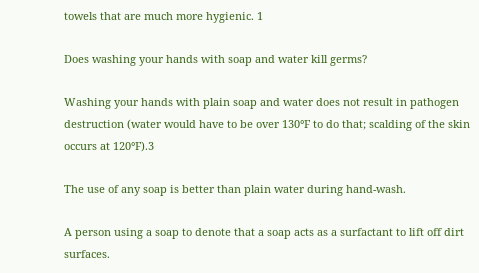towels that are much more hygienic. 1

Does washing your hands with soap and water kill germs?

Washing your hands with plain soap and water does not result in pathogen destruction (water would have to be over 130°F to do that; scalding of the skin occurs at 120°F).3

The use of any soap is better than plain water during hand-wash.

A person using a soap to denote that a soap acts as a surfactant to lift off dirt surfaces.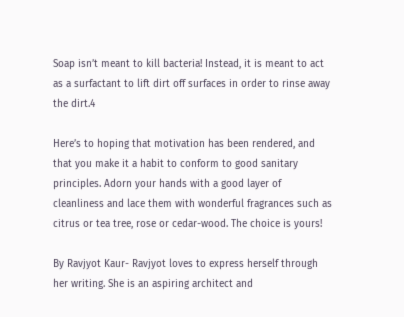Soap isn’t meant to kill bacteria! Instead, it is meant to act as a surfactant to lift dirt off surfaces in order to rinse away the dirt.4

Here’s to hoping that motivation has been rendered, and that you make it a habit to conform to good sanitary principles. Adorn your hands with a good layer of cleanliness and lace them with wonderful fragrances such as citrus or tea tree, rose or cedar-wood. The choice is yours!

By Ravjyot Kaur- Ravjyot loves to express herself through her writing. She is an aspiring architect and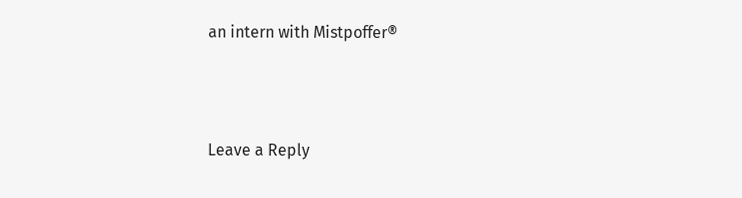an intern with Mistpoffer®



Leave a Reply